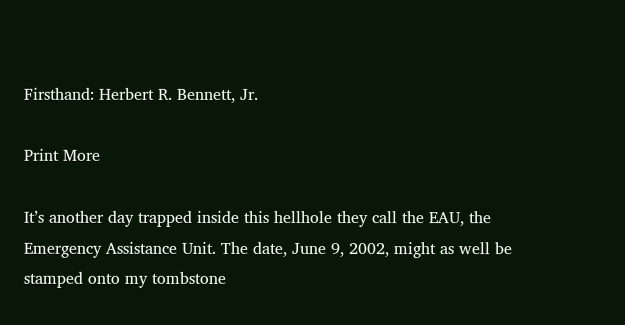Firsthand: Herbert R. Bennett, Jr.

Print More

It’s another day trapped inside this hellhole they call the EAU, the Emergency Assistance Unit. The date, June 9, 2002, might as well be stamped onto my tombstone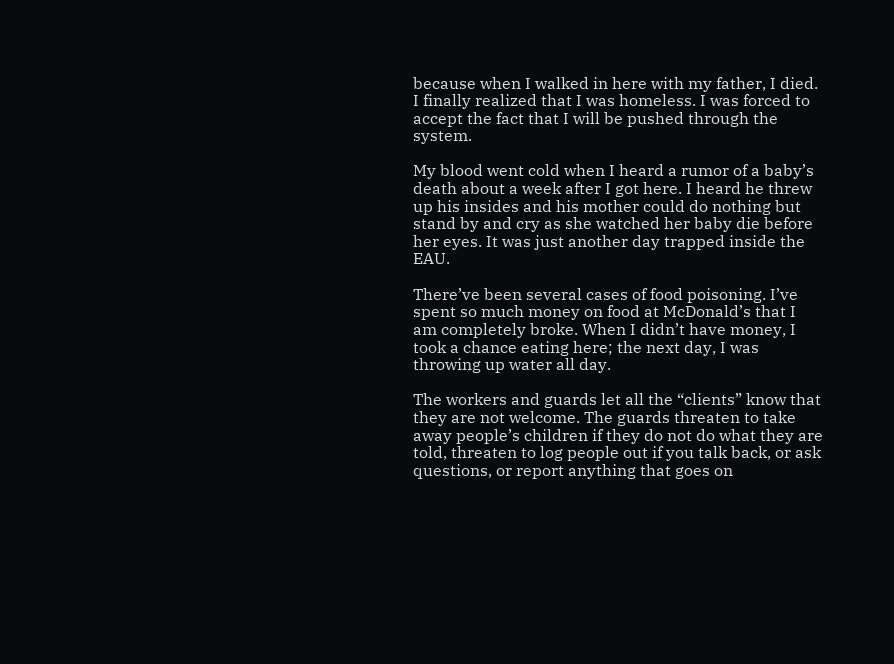because when I walked in here with my father, I died. I finally realized that I was homeless. I was forced to accept the fact that I will be pushed through the system.

My blood went cold when I heard a rumor of a baby’s death about a week after I got here. I heard he threw up his insides and his mother could do nothing but stand by and cry as she watched her baby die before her eyes. It was just another day trapped inside the EAU.

There’ve been several cases of food poisoning. I’ve spent so much money on food at McDonald’s that I am completely broke. When I didn’t have money, I took a chance eating here; the next day, I was throwing up water all day.

The workers and guards let all the “clients” know that they are not welcome. The guards threaten to take away people’s children if they do not do what they are told, threaten to log people out if you talk back, or ask questions, or report anything that goes on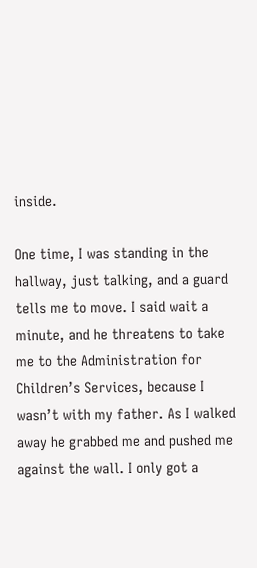inside.

One time, I was standing in the hallway, just talking, and a guard tells me to move. I said wait a minute, and he threatens to take me to the Administration for Children’s Services, because I wasn’t with my father. As I walked away he grabbed me and pushed me against the wall. I only got a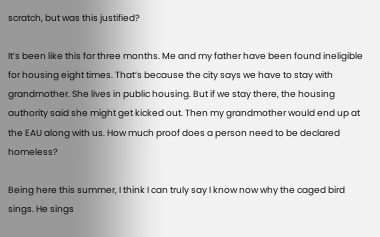scratch, but was this justified?

It’s been like this for three months. Me and my father have been found ineligible for housing eight times. That’s because the city says we have to stay with grandmother. She lives in public housing. But if we stay there, the housing authority said she might get kicked out. Then my grandmother would end up at the EAU along with us. How much proof does a person need to be declared homeless?

Being here this summer, I think I can truly say I know now why the caged bird sings. He sings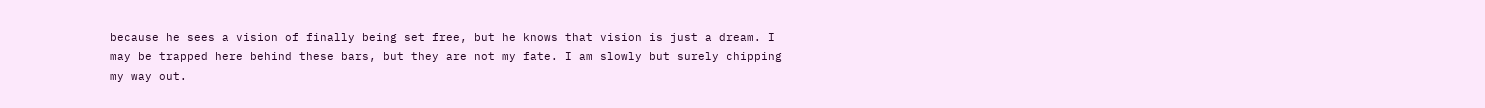because he sees a vision of finally being set free, but he knows that vision is just a dream. I may be trapped here behind these bars, but they are not my fate. I am slowly but surely chipping my way out.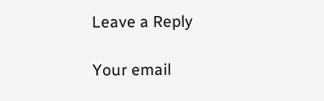Leave a Reply

Your email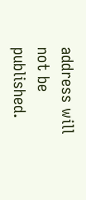address will not be published.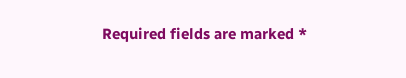Required fields are marked *